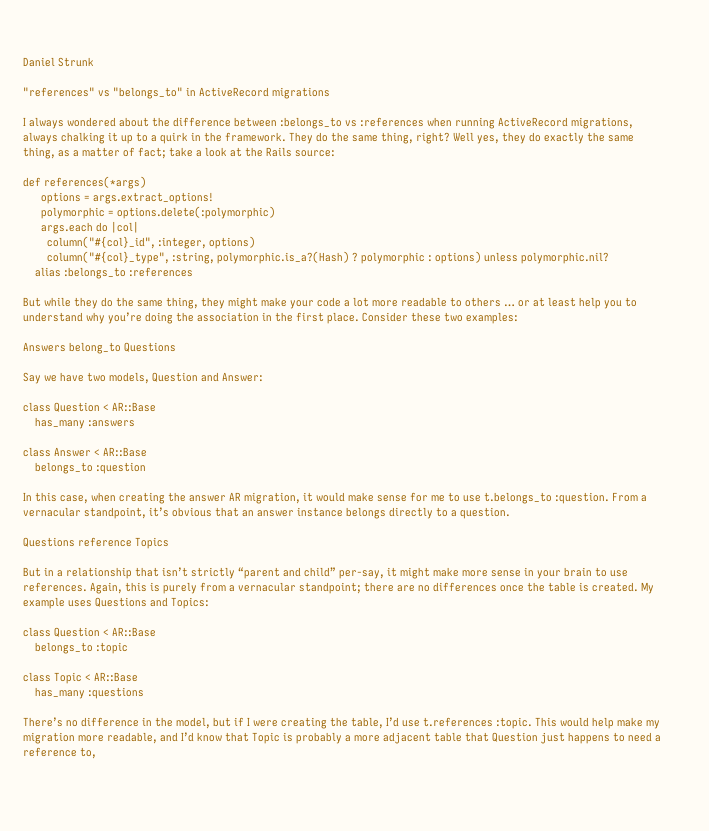Daniel Strunk

"references" vs "belongs_to" in ActiveRecord migrations

I always wondered about the difference between :belongs_to vs :references when running ActiveRecord migrations, always chalking it up to a quirk in the framework. They do the same thing, right? Well yes, they do exactly the same thing, as a matter of fact; take a look at the Rails source:

def references(*args)
      options = args.extract_options!
      polymorphic = options.delete(:polymorphic)
      args.each do |col|
        column("#{col}_id", :integer, options)
        column("#{col}_type", :string, polymorphic.is_a?(Hash) ? polymorphic : options) unless polymorphic.nil?
    alias :belongs_to :references

But while they do the same thing, they might make your code a lot more readable to others … or at least help you to understand why you’re doing the association in the first place. Consider these two examples:

Answers belong_to Questions

Say we have two models, Question and Answer:

class Question < AR::Base
    has_many :answers

class Answer < AR::Base
    belongs_to :question

In this case, when creating the answer AR migration, it would make sense for me to use t.belongs_to :question. From a vernacular standpoint, it’s obvious that an answer instance belongs directly to a question.

Questions reference Topics

But in a relationship that isn’t strictly “parent and child” per-say, it might make more sense in your brain to use references. Again, this is purely from a vernacular standpoint; there are no differences once the table is created. My example uses Questions and Topics:

class Question < AR::Base
    belongs_to :topic

class Topic < AR::Base
    has_many :questions

There’s no difference in the model, but if I were creating the table, I’d use t.references :topic. This would help make my migration more readable, and I’d know that Topic is probably a more adjacent table that Question just happens to need a reference to,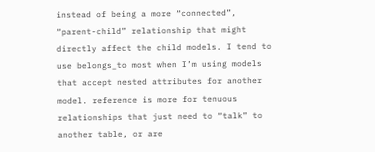instead of being a more “connected”, “parent-child” relationship that might directly affect the child models. I tend to use belongs_to most when I’m using models that accept nested attributes for another model. reference is more for tenuous relationships that just need to “talk” to another table, or are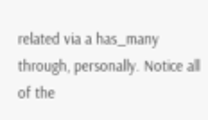related via a has_many through, personally. Notice all of the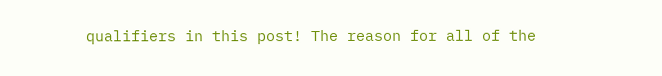qualifiers in this post! The reason for all of the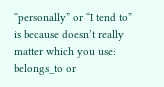“personally” or “I tend to” is because doesn’t really matter which you use: belongs_to or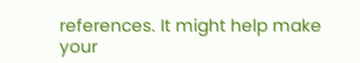references. It might help make your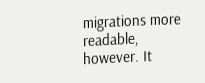migrations more readable, however. It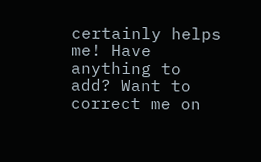certainly helps me! Have anything to add? Want to correct me on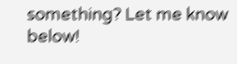something? Let me know below!